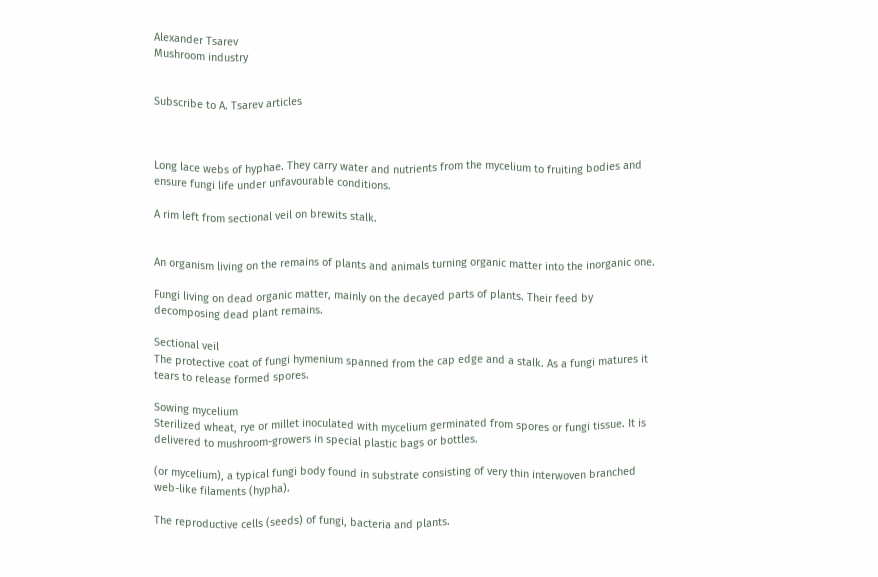Alexander Tsarev
Mushroom industry


Subscribe to A. Tsarev articles



Long lace webs of hyphae. They carry water and nutrients from the mycelium to fruiting bodies and ensure fungi life under unfavourable conditions.

A rim left from sectional veil on brewits stalk.


An organism living on the remains of plants and animals turning organic matter into the inorganic one.

Fungi living on dead organic matter, mainly on the decayed parts of plants. Their feed by decomposing dead plant remains.

Sectional veil
The protective coat of fungi hymenium spanned from the cap edge and a stalk. As a fungi matures it tears to release formed spores.

Sowing mycelium
Sterilized wheat, rye or millet inoculated with mycelium germinated from spores or fungi tissue. It is delivered to mushroom-growers in special plastic bags or bottles.

(or mycelium), a typical fungi body found in substrate consisting of very thin interwoven branched web-like filaments (hypha).

The reproductive cells (seeds) of fungi, bacteria and plants.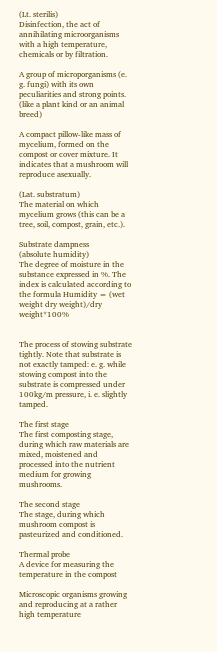(Lt. sterilis)
Disinfection, the act of annihilating microorganisms with a high temperature, chemicals or by filtration.

A group of microporganisms (e. g. fungi) with its own peculiarities and strong points. (like a plant kind or an animal breed)

A compact pillow-like mass of mycelium, formed on the compost or cover mixture. It indicates that a mushroom will reproduce asexually.

(Lat. substratum)
The material on which mycelium grows (this can be a tree, soil, compost, grain, etc.).

Substrate dampness
(absolute humidity)
The degree of moisture in the substance expressed in %. The index is calculated according to the formula Humidity = (wet weight dry weight)/dry weight*100%


The process of stowing substrate tightly. Note that substrate is not exactly tamped: e. g. while stowing compost into the substrate is compressed under 100kg/m pressure, i. e. slightly tamped.

The first stage
The first composting stage, during which raw materials are mixed, moistened and processed into the nutrient medium for growing mushrooms.

The second stage
The stage, during which mushroom compost is pasteurized and conditioned.

Thermal probe
A device for measuring the temperature in the compost

Microscopic organisms growing and reproducing at a rather high temperature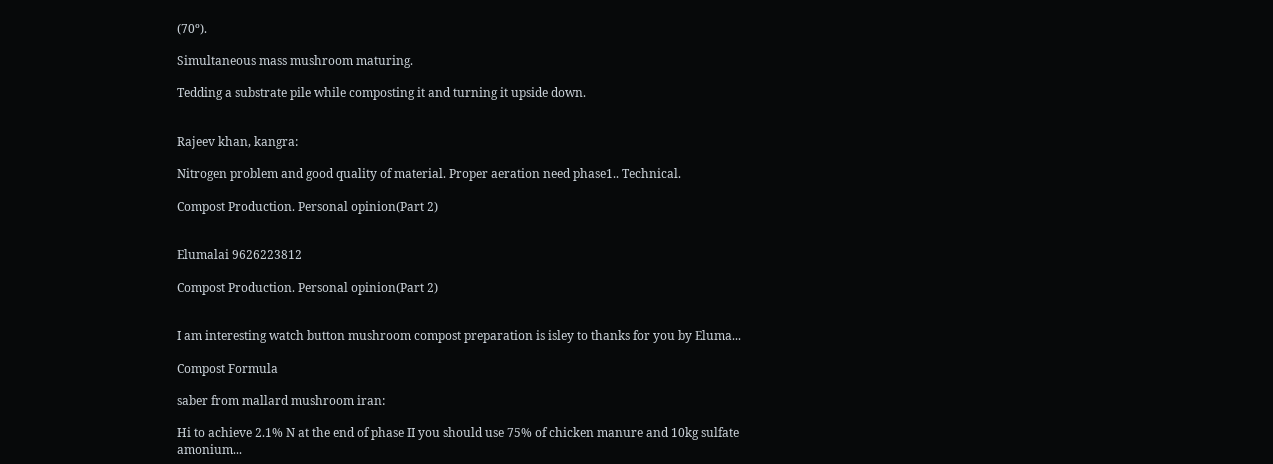(70º).

Simultaneous mass mushroom maturing.

Tedding a substrate pile while composting it and turning it upside down.


Rajeev khan, kangra:

Nitrogen problem and good quality of material. Proper aeration need phase1.. Technical.

Compost Production. Personal opinion(Part 2)


Elumalai 9626223812

Compost Production. Personal opinion(Part 2)


I am interesting watch button mushroom compost preparation is isley to thanks for you by Eluma...

Compost Formula

saber from mallard mushroom iran:

Hi to achieve 2.1% N at the end of phase II you should use 75% of chicken manure and 10kg sulfate amonium...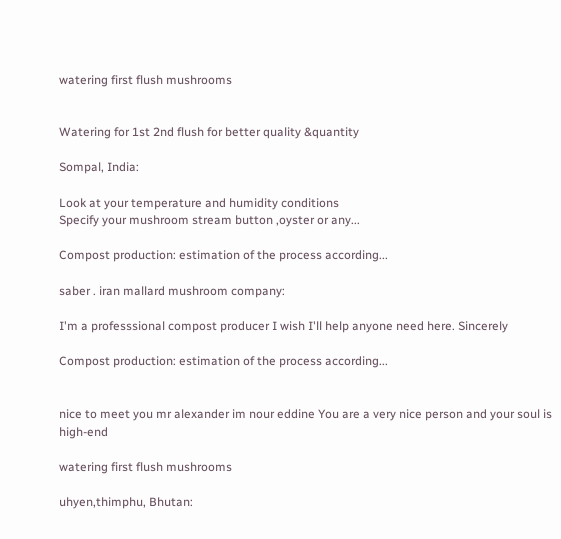watering first flush mushrooms


Watering for 1st 2nd flush for better quality &quantity

Sompal, India:

Look at your temperature and humidity conditions
Specify your mushroom stream button ,oyster or any...

Compost production: estimation of the process according...

saber . iran mallard mushroom company:

I'm a professsional compost producer I wish I'll help anyone need here. Sincerely

Compost production: estimation of the process according...


nice to meet you mr alexander im nour eddine You are a very nice person and your soul is high-end

watering first flush mushrooms

uhyen,thimphu, Bhutan: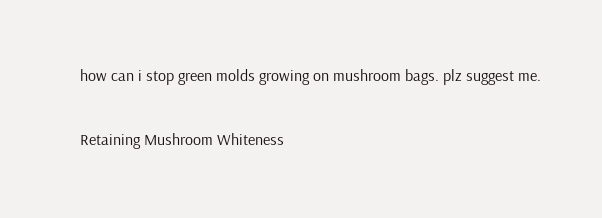how can i stop green molds growing on mushroom bags. plz suggest me.

Retaining Mushroom Whiteness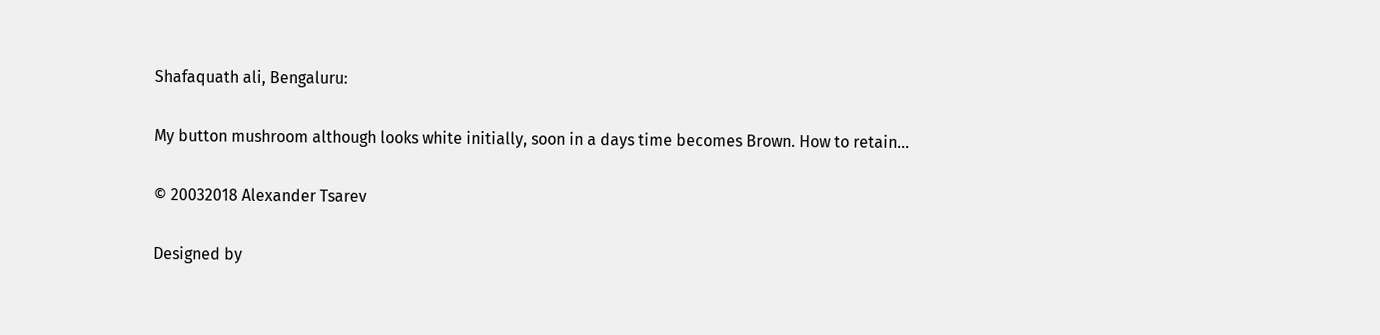Shafaquath ali, Bengaluru:

My button mushroom although looks white initially, soon in a days time becomes Brown. How to retain...

© 20032018 Alexander Tsarev

Designed by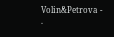Volin&Petrova -    .